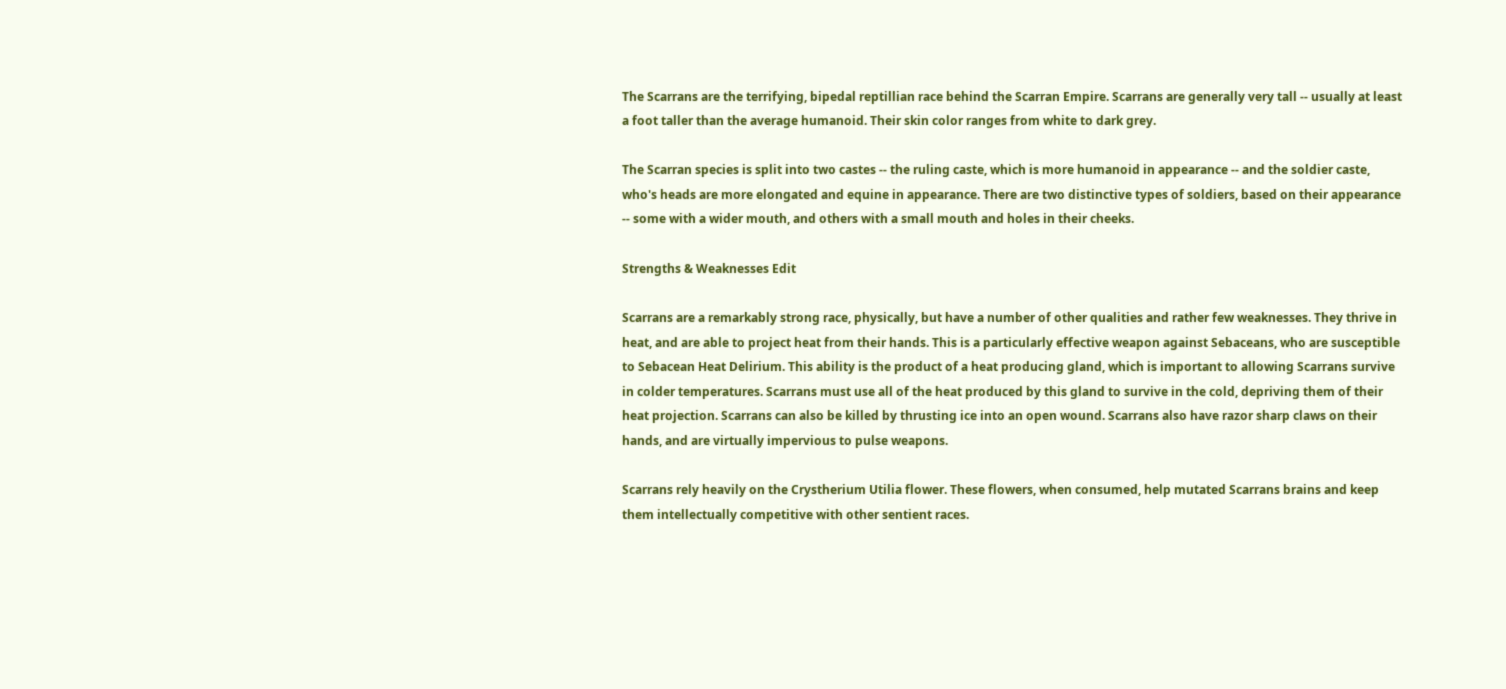The Scarrans are the terrifying, bipedal reptillian race behind the Scarran Empire. Scarrans are generally very tall -- usually at least a foot taller than the average humanoid. Their skin color ranges from white to dark grey.

The Scarran species is split into two castes -- the ruling caste, which is more humanoid in appearance -- and the soldier caste, who's heads are more elongated and equine in appearance. There are two distinctive types of soldiers, based on their appearance -- some with a wider mouth, and others with a small mouth and holes in their cheeks.

Strengths & Weaknesses Edit

Scarrans are a remarkably strong race, physically, but have a number of other qualities and rather few weaknesses. They thrive in heat, and are able to project heat from their hands. This is a particularly effective weapon against Sebaceans, who are susceptible to Sebacean Heat Delirium. This ability is the product of a heat producing gland, which is important to allowing Scarrans survive in colder temperatures. Scarrans must use all of the heat produced by this gland to survive in the cold, depriving them of their heat projection. Scarrans can also be killed by thrusting ice into an open wound. Scarrans also have razor sharp claws on their hands, and are virtually impervious to pulse weapons.

Scarrans rely heavily on the Crystherium Utilia flower. These flowers, when consumed, help mutated Scarrans brains and keep them intellectually competitive with other sentient races.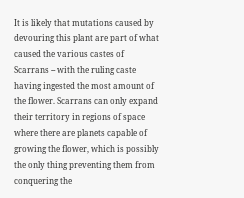It is likely that mutations caused by devouring this plant are part of what caused the various castes of Scarrans -- with the ruling caste having ingested the most amount of the flower. Scarrans can only expand their territory in regions of space where there are planets capable of growing the flower, which is possibly the only thing preventing them from conquering the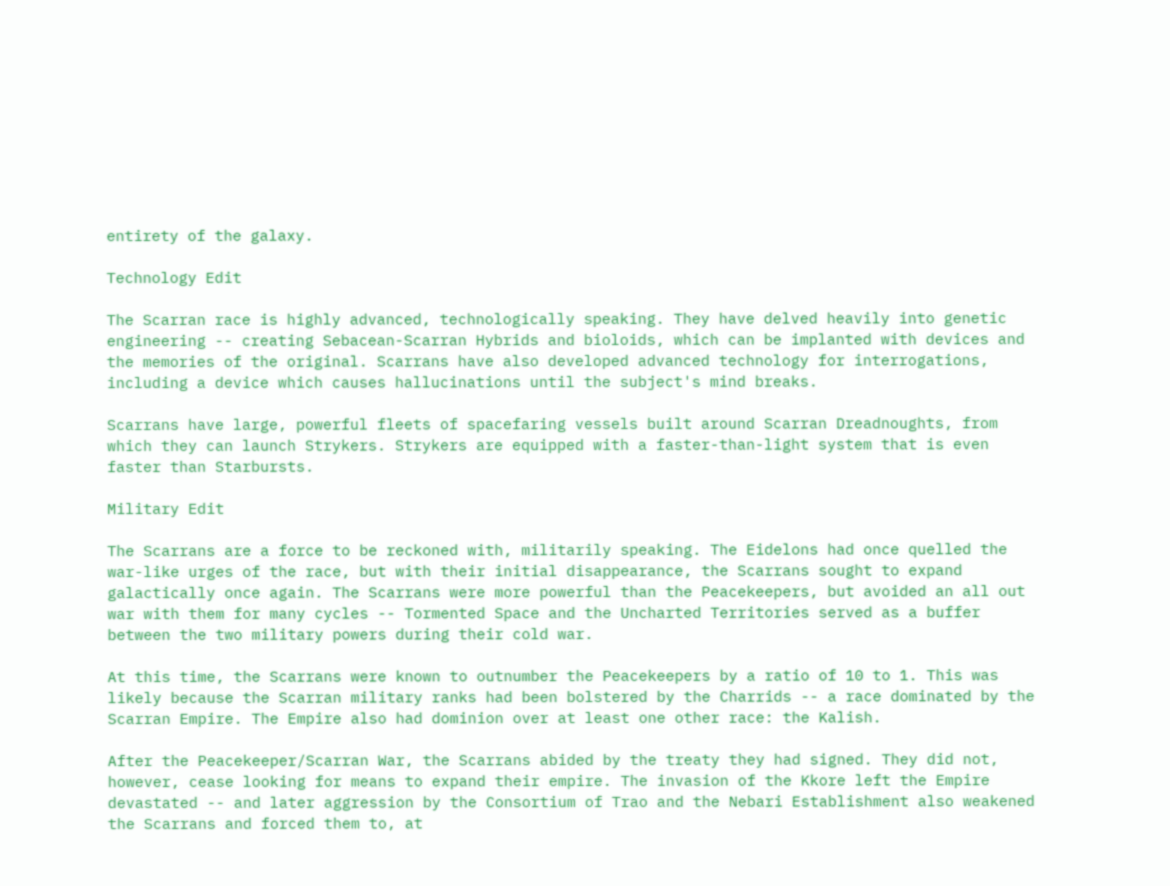entirety of the galaxy.

Technology Edit

The Scarran race is highly advanced, technologically speaking. They have delved heavily into genetic engineering -- creating Sebacean-Scarran Hybrids and bioloids, which can be implanted with devices and the memories of the original. Scarrans have also developed advanced technology for interrogations, including a device which causes hallucinations until the subject's mind breaks.

Scarrans have large, powerful fleets of spacefaring vessels built around Scarran Dreadnoughts, from which they can launch Strykers. Strykers are equipped with a faster-than-light system that is even faster than Starbursts.

Military Edit

The Scarrans are a force to be reckoned with, militarily speaking. The Eidelons had once quelled the war-like urges of the race, but with their initial disappearance, the Scarrans sought to expand galactically once again. The Scarrans were more powerful than the Peacekeepers, but avoided an all out war with them for many cycles -- Tormented Space and the Uncharted Territories served as a buffer between the two military powers during their cold war.

At this time, the Scarrans were known to outnumber the Peacekeepers by a ratio of 10 to 1. This was likely because the Scarran military ranks had been bolstered by the Charrids -- a race dominated by the Scarran Empire. The Empire also had dominion over at least one other race: the Kalish.

After the Peacekeeper/Scarran War, the Scarrans abided by the treaty they had signed. They did not, however, cease looking for means to expand their empire. The invasion of the Kkore left the Empire devastated -- and later aggression by the Consortium of Trao and the Nebari Establishment also weakened the Scarrans and forced them to, at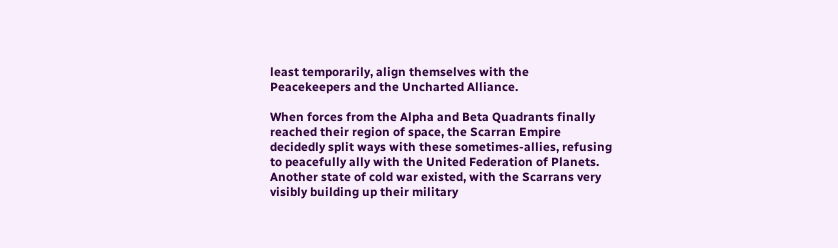least temporarily, align themselves with the Peacekeepers and the Uncharted Alliance.

When forces from the Alpha and Beta Quadrants finally reached their region of space, the Scarran Empire decidedly split ways with these sometimes-allies, refusing to peacefully ally with the United Federation of Planets. Another state of cold war existed, with the Scarrans very visibly building up their military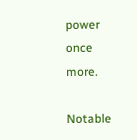power once more.

Notable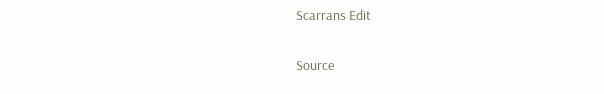Scarrans Edit

Source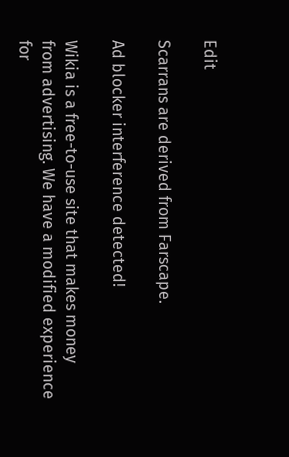Edit

Scarrans are derived from Farscape.

Ad blocker interference detected!

Wikia is a free-to-use site that makes money from advertising. We have a modified experience for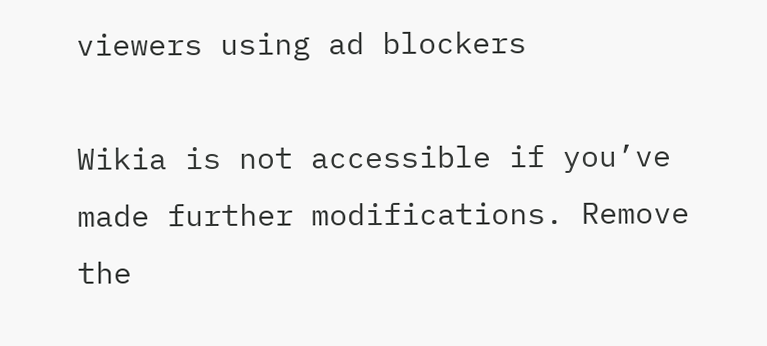viewers using ad blockers

Wikia is not accessible if you’ve made further modifications. Remove the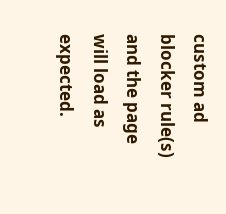custom ad blocker rule(s) and the page will load as expected.